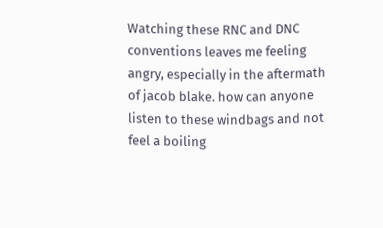Watching these RNC and DNC conventions leaves me feeling angry, especially in the aftermath of jacob blake. how can anyone listen to these windbags and not feel a boiling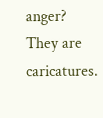anger?
They are caricatures.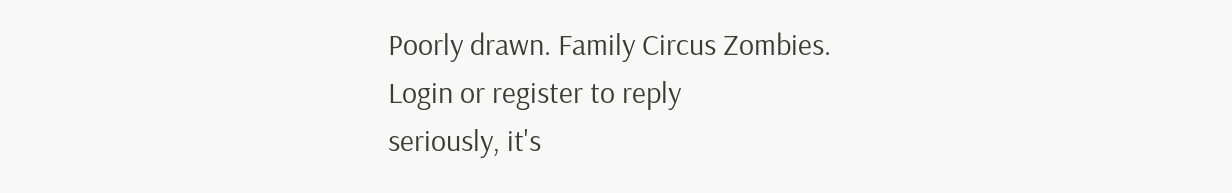Poorly drawn. Family Circus Zombies.
Login or register to reply
seriously, it's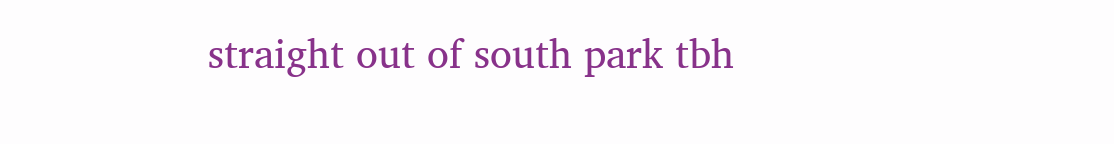straight out of south park tbh